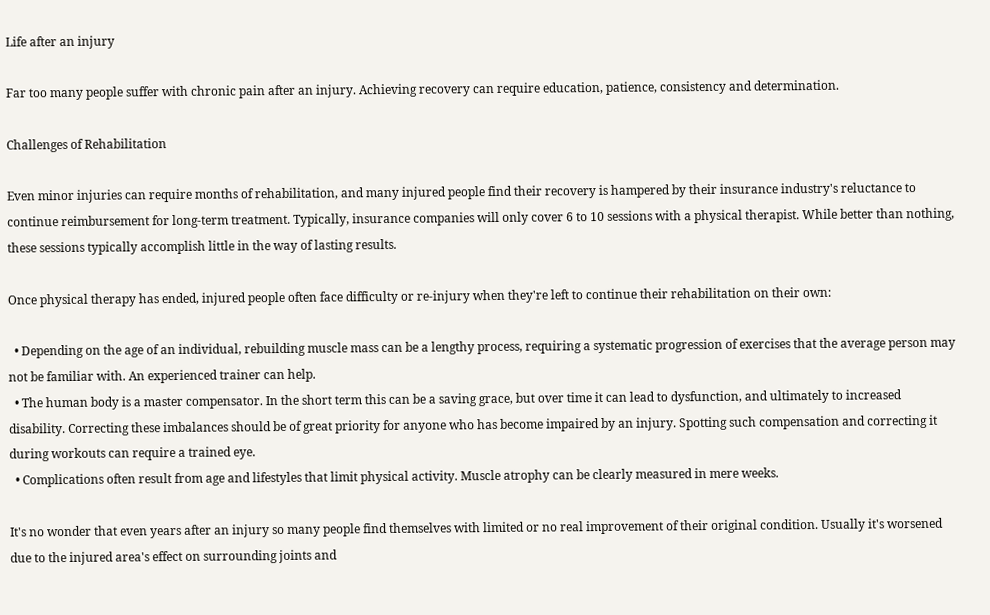Life after an injury

Far too many people suffer with chronic pain after an injury. Achieving recovery can require education, patience, consistency and determination.

Challenges of Rehabilitation

Even minor injuries can require months of rehabilitation, and many injured people find their recovery is hampered by their insurance industry's reluctance to continue reimbursement for long-term treatment. Typically, insurance companies will only cover 6 to 10 sessions with a physical therapist. While better than nothing, these sessions typically accomplish little in the way of lasting results.

Once physical therapy has ended, injured people often face difficulty or re-injury when they're left to continue their rehabilitation on their own:

  • Depending on the age of an individual, rebuilding muscle mass can be a lengthy process, requiring a systematic progression of exercises that the average person may not be familiar with. An experienced trainer can help.
  • The human body is a master compensator. In the short term this can be a saving grace, but over time it can lead to dysfunction, and ultimately to increased disability. Correcting these imbalances should be of great priority for anyone who has become impaired by an injury. Spotting such compensation and correcting it during workouts can require a trained eye.
  • Complications often result from age and lifestyles that limit physical activity. Muscle atrophy can be clearly measured in mere weeks.

It's no wonder that even years after an injury so many people find themselves with limited or no real improvement of their original condition. Usually it's worsened due to the injured area's effect on surrounding joints and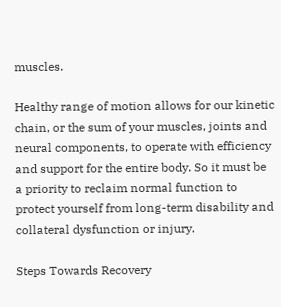muscles.

Healthy range of motion allows for our kinetic chain, or the sum of your muscles, joints and neural components, to operate with efficiency and support for the entire body. So it must be a priority to reclaim normal function to protect yourself from long-term disability and collateral dysfunction or injury.

Steps Towards Recovery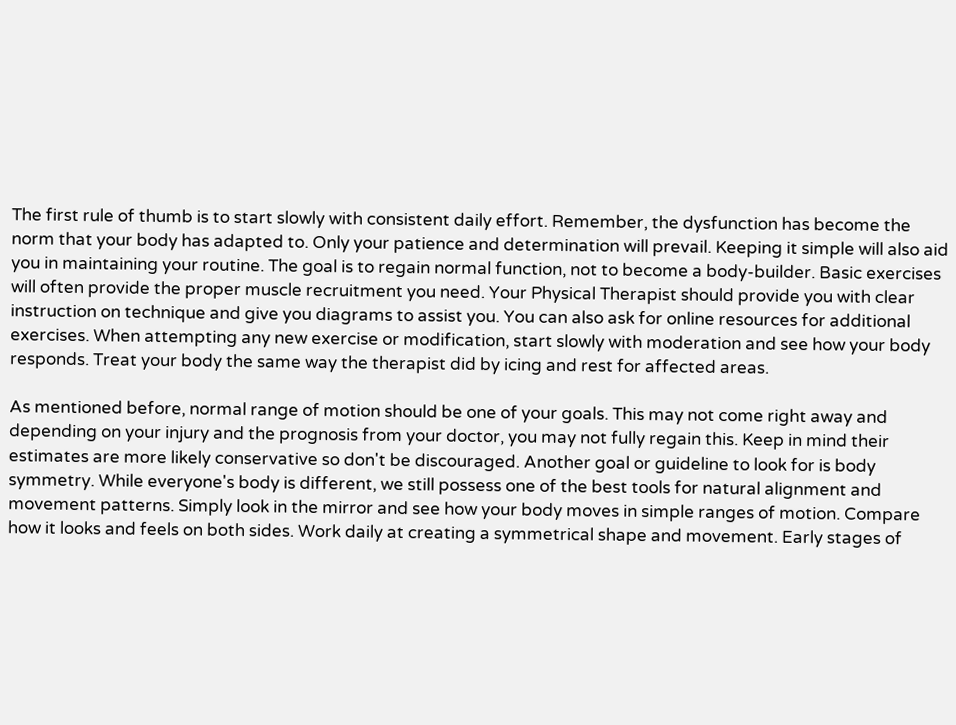The first rule of thumb is to start slowly with consistent daily effort. Remember, the dysfunction has become the norm that your body has adapted to. Only your patience and determination will prevail. Keeping it simple will also aid you in maintaining your routine. The goal is to regain normal function, not to become a body-builder. Basic exercises will often provide the proper muscle recruitment you need. Your Physical Therapist should provide you with clear instruction on technique and give you diagrams to assist you. You can also ask for online resources for additional exercises. When attempting any new exercise or modification, start slowly with moderation and see how your body responds. Treat your body the same way the therapist did by icing and rest for affected areas.

As mentioned before, normal range of motion should be one of your goals. This may not come right away and depending on your injury and the prognosis from your doctor, you may not fully regain this. Keep in mind their estimates are more likely conservative so don't be discouraged. Another goal or guideline to look for is body symmetry. While everyone's body is different, we still possess one of the best tools for natural alignment and movement patterns. Simply look in the mirror and see how your body moves in simple ranges of motion. Compare how it looks and feels on both sides. Work daily at creating a symmetrical shape and movement. Early stages of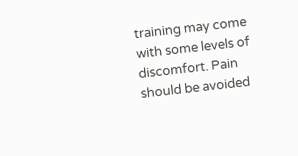training may come with some levels of discomfort. Pain should be avoided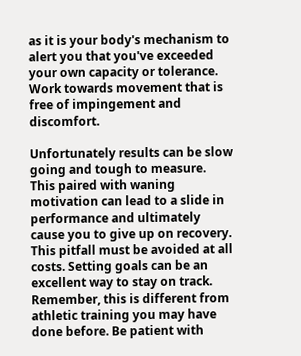as it is your body's mechanism to alert you that you've exceeded your own capacity or tolerance. Work towards movement that is free of impingement and discomfort.

Unfortunately results can be slow going and tough to measure. This paired with waning motivation can lead to a slide in performance and ultimately cause you to give up on recovery. This pitfall must be avoided at all costs. Setting goals can be an excellent way to stay on track. Remember, this is different from athletic training you may have done before. Be patient with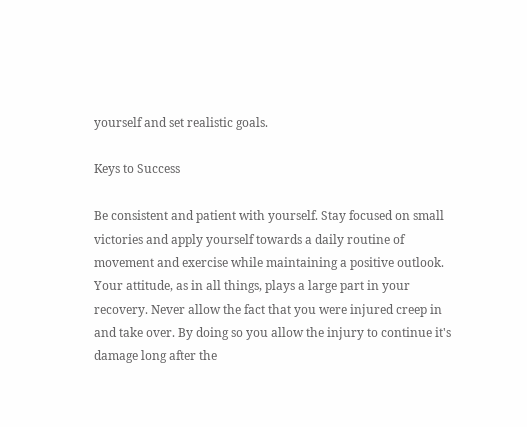yourself and set realistic goals.

Keys to Success

Be consistent and patient with yourself. Stay focused on small victories and apply yourself towards a daily routine of movement and exercise while maintaining a positive outlook. Your attitude, as in all things, plays a large part in your recovery. Never allow the fact that you were injured creep in and take over. By doing so you allow the injury to continue it's damage long after the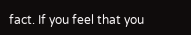fact. If you feel that you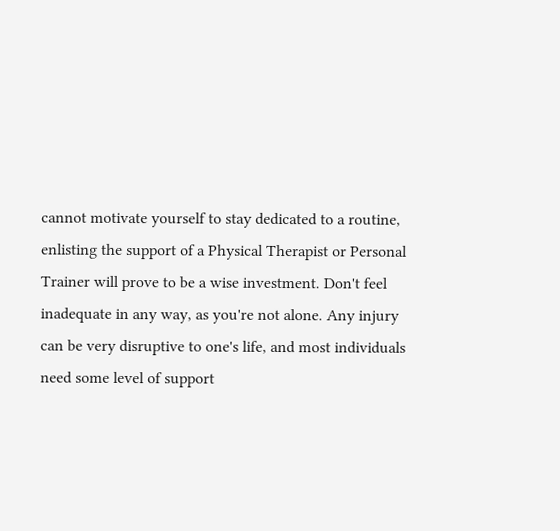cannot motivate yourself to stay dedicated to a routine, enlisting the support of a Physical Therapist or Personal Trainer will prove to be a wise investment. Don't feel inadequate in any way, as you're not alone. Any injury can be very disruptive to one's life, and most individuals need some level of support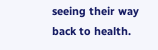seeing their way back to health.